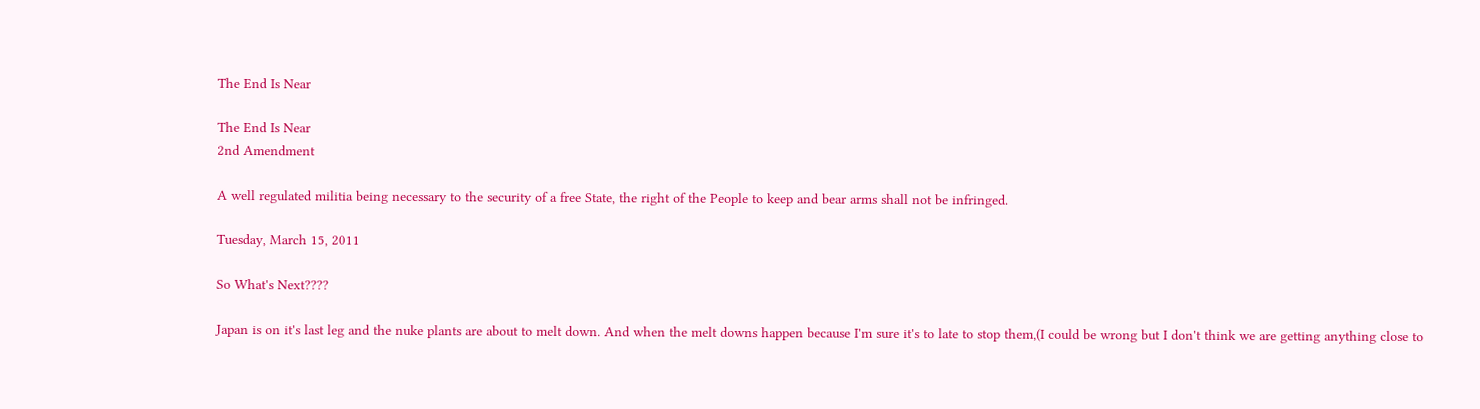The End Is Near

The End Is Near
2nd Amendment

A well regulated militia being necessary to the security of a free State, the right of the People to keep and bear arms shall not be infringed.

Tuesday, March 15, 2011

So What's Next????

Japan is on it's last leg and the nuke plants are about to melt down. And when the melt downs happen because I'm sure it's to late to stop them,(I could be wrong but I don't think we are getting anything close to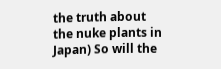the truth about the nuke plants in Japan) So will the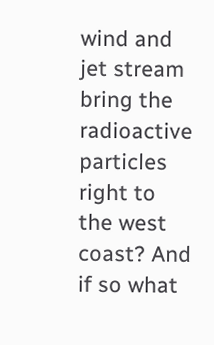wind and jet stream bring the radioactive particles right to the west coast? And if so what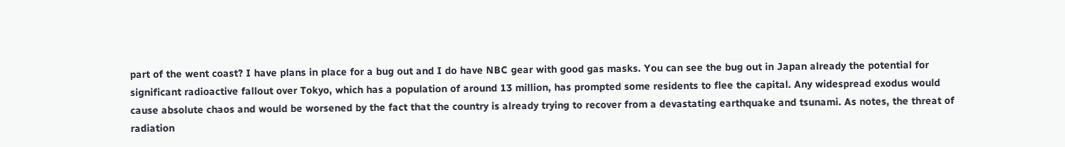part of the went coast? I have plans in place for a bug out and I do have NBC gear with good gas masks. You can see the bug out in Japan already the potential for significant radioactive fallout over Tokyo, which has a population of around 13 million, has prompted some residents to flee the capital. Any widespread exodus would cause absolute chaos and would be worsened by the fact that the country is already trying to recover from a devastating earthquake and tsunami. As notes, the threat of radiation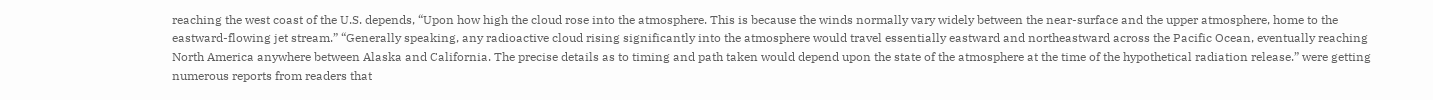reaching the west coast of the U.S. depends, “Upon how high the cloud rose into the atmosphere. This is because the winds normally vary widely between the near-surface and the upper atmosphere, home to the eastward-flowing jet stream.” “Generally speaking, any radioactive cloud rising significantly into the atmosphere would travel essentially eastward and northeastward across the Pacific Ocean, eventually reaching North America anywhere between Alaska and California. The precise details as to timing and path taken would depend upon the state of the atmosphere at the time of the hypothetical radiation release.” were getting numerous reports from readers that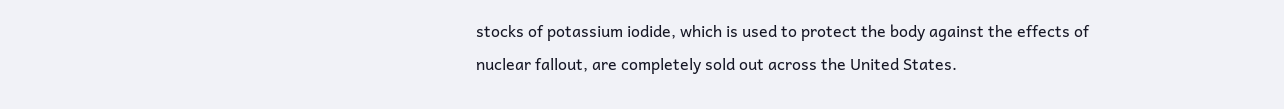stocks of potassium iodide, which is used to protect the body against the effects of nuclear fallout, are completely sold out across the United States.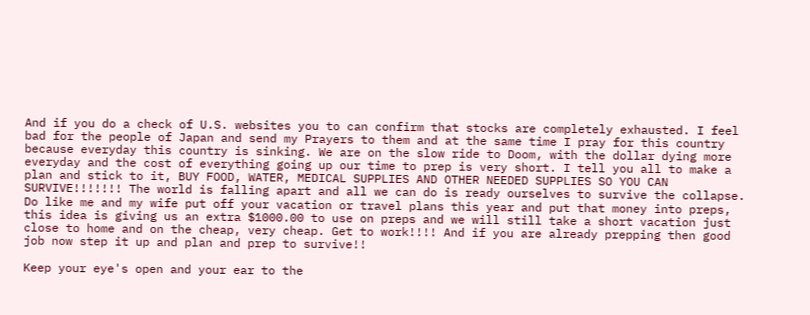And if you do a check of U.S. websites you to can confirm that stocks are completely exhausted. I feel bad for the people of Japan and send my Prayers to them and at the same time I pray for this country because everyday this country is sinking. We are on the slow ride to Doom, with the dollar dying more everyday and the cost of everything going up our time to prep is very short. I tell you all to make a plan and stick to it, BUY FOOD, WATER, MEDICAL SUPPLIES AND OTHER NEEDED SUPPLIES SO YOU CAN SURVIVE!!!!!!! The world is falling apart and all we can do is ready ourselves to survive the collapse. Do like me and my wife put off your vacation or travel plans this year and put that money into preps, this idea is giving us an extra $1000.00 to use on preps and we will still take a short vacation just close to home and on the cheap, very cheap. Get to work!!!! And if you are already prepping then good job now step it up and plan and prep to survive!!

Keep your eye's open and your ear to the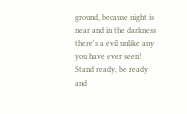ground, because night is near and in the darkness there's a evil unlike any you have ever seen! Stand ready, be ready and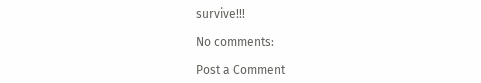survive!!!

No comments:

Post a Comment